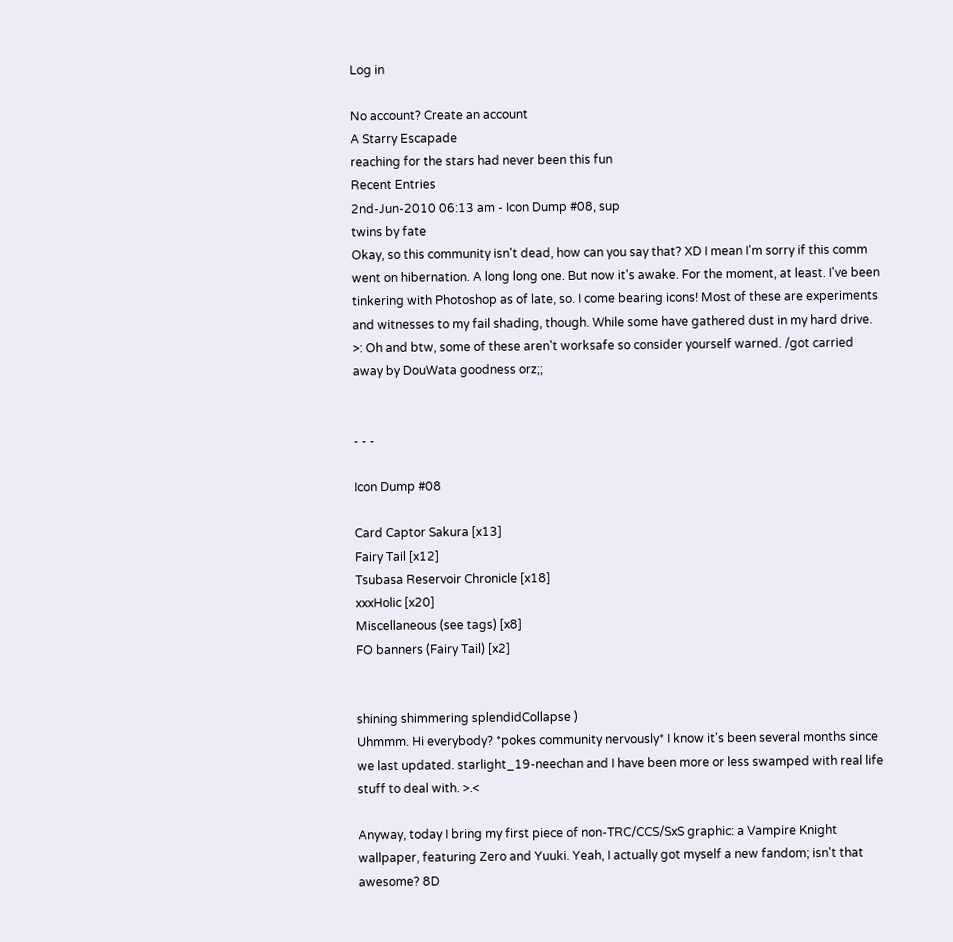Log in

No account? Create an account
A Starry Escapade
reaching for the stars had never been this fun
Recent Entries
2nd-Jun-2010 06:13 am - Icon Dump #08, sup
twins by fate
Okay, so this community isn't dead, how can you say that? XD I mean I'm sorry if this comm went on hibernation. A long long one. But now it's awake. For the moment, at least. I've been tinkering with Photoshop as of late, so. I come bearing icons! Most of these are experiments and witnesses to my fail shading, though. While some have gathered dust in my hard drive. >: Oh and btw, some of these aren't worksafe so consider yourself warned. /got carried away by DouWata goodness orz;;


- - -

Icon Dump #08

Card Captor Sakura [x13]
Fairy Tail [x12]
Tsubasa Reservoir Chronicle [x18]
xxxHolic [x20]
Miscellaneous (see tags) [x8]
FO banners (Fairy Tail) [x2]


shining shimmering splendidCollapse )
Uhmmm. Hi everybody? *pokes community nervously* I know it's been several months since we last updated. starlight_19-neechan and I have been more or less swamped with real life stuff to deal with. >.<

Anyway, today I bring my first piece of non-TRC/CCS/SxS graphic: a Vampire Knight wallpaper, featuring Zero and Yuuki. Yeah, I actually got myself a new fandom; isn't that awesome? 8D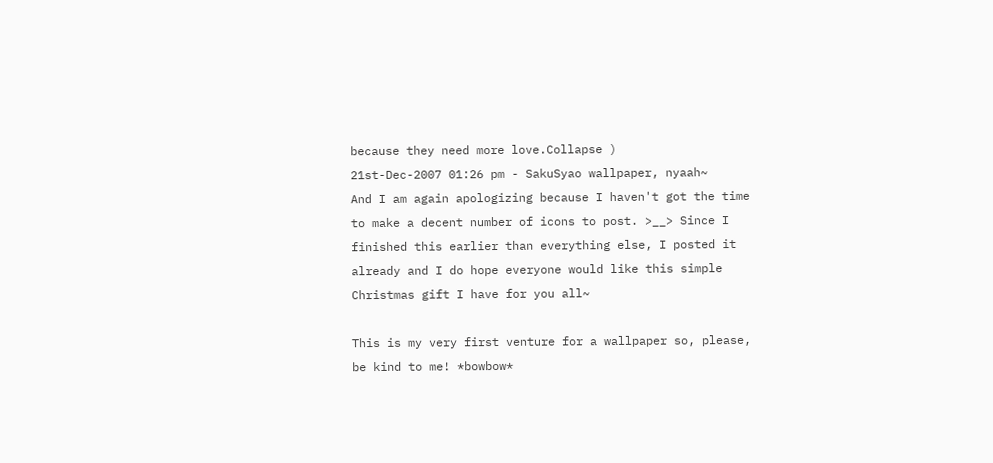because they need more love.Collapse )
21st-Dec-2007 01:26 pm - SakuSyao wallpaper, nyaah~
And I am again apologizing because I haven't got the time to make a decent number of icons to post. >__> Since I finished this earlier than everything else, I posted it already and I do hope everyone would like this simple Christmas gift I have for you all~

This is my very first venture for a wallpaper so, please, be kind to me! *bowbow*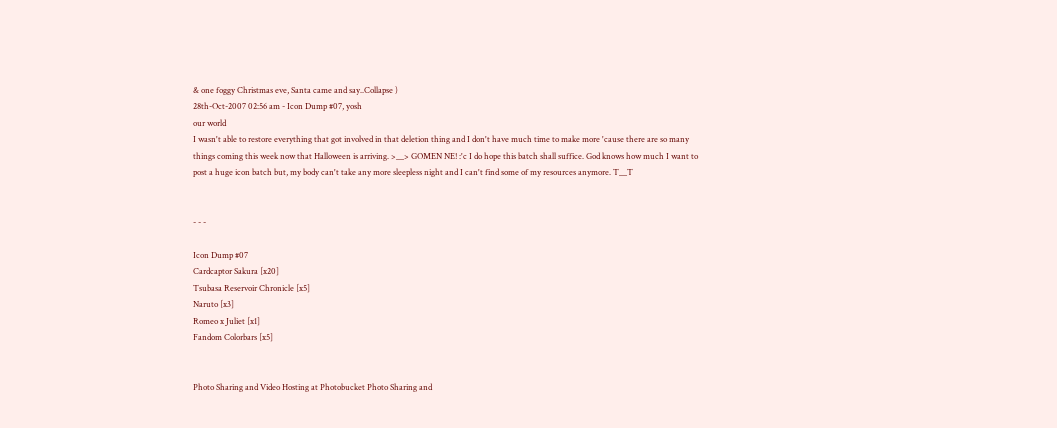& one foggy Christmas eve, Santa came and say..Collapse )
28th-Oct-2007 02:56 am - Icon Dump #07, yosh
our world
I wasn't able to restore everything that got involved in that deletion thing and I don't have much time to make more 'cause there are so many things coming this week now that Halloween is arriving. >__> GOMEN NE! :'c I do hope this batch shall suffice. God knows how much I want to post a huge icon batch but, my body can't take any more sleepless night and I can't find some of my resources anymore. T__T


- - -

Icon Dump #07
Cardcaptor Sakura [x20]
Tsubasa Reservoir Chronicle [x5]
Naruto [x3]
Romeo x Juliet [x1]
Fandom Colorbars [x5]


Photo Sharing and Video Hosting at Photobucket Photo Sharing and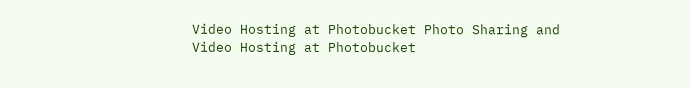Video Hosting at Photobucket Photo Sharing and Video Hosting at Photobucket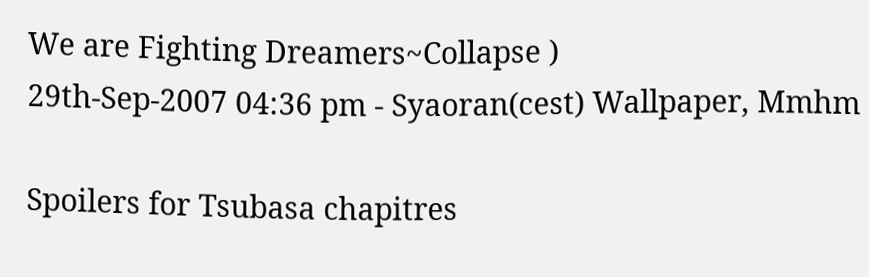We are Fighting Dreamers~Collapse )
29th-Sep-2007 04:36 pm - Syaoran(cest) Wallpaper, Mmhm

Spoilers for Tsubasa chapitres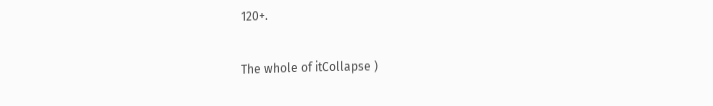120+.

The whole of itCollapse )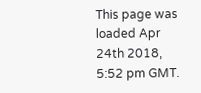This page was loaded Apr 24th 2018, 5:52 pm GMT.